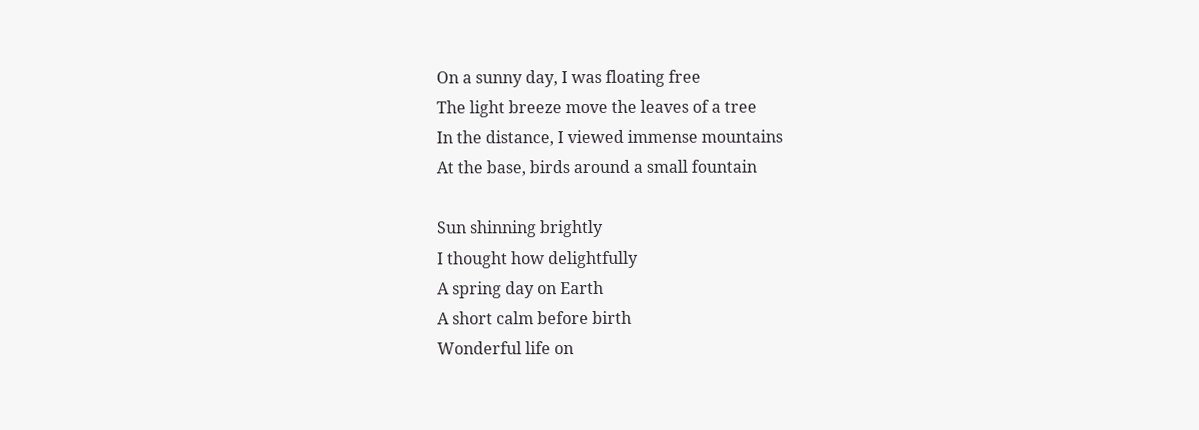On a sunny day, I was floating free
The light breeze move the leaves of a tree
In the distance, I viewed immense mountains
At the base, birds around a small fountain

Sun shinning brightly
I thought how delightfully
A spring day on Earth
A short calm before birth
Wonderful life on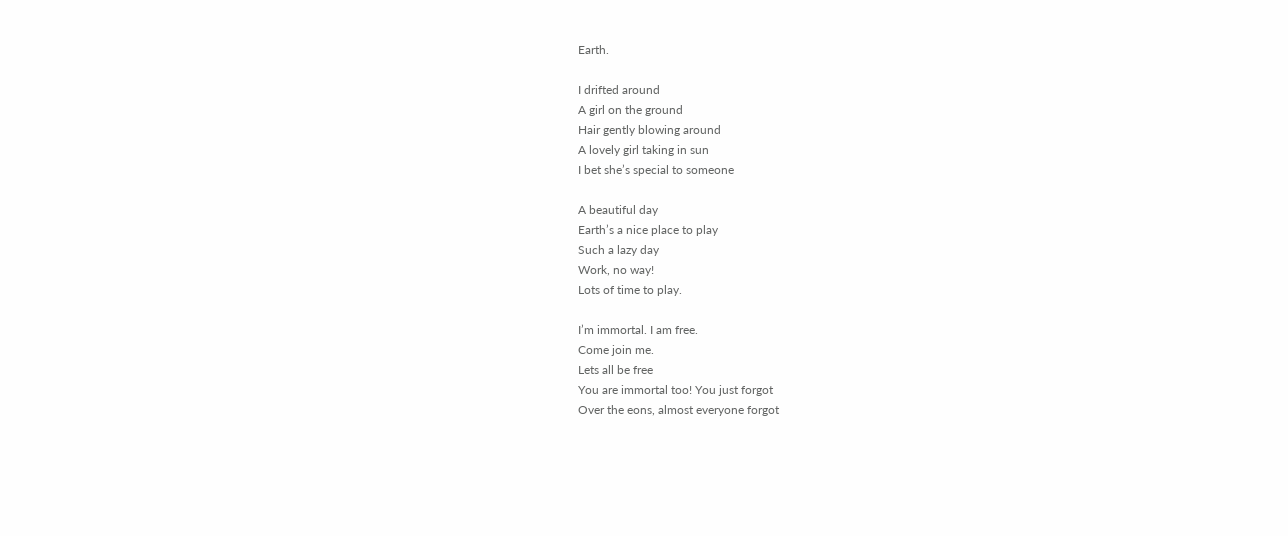Earth.

I drifted around
A girl on the ground
Hair gently blowing around
A lovely girl taking in sun
I bet she’s special to someone

A beautiful day
Earth’s a nice place to play
Such a lazy day
Work, no way!
Lots of time to play.

I’m immortal. I am free.
Come join me.
Lets all be free
You are immortal too! You just forgot
Over the eons, almost everyone forgot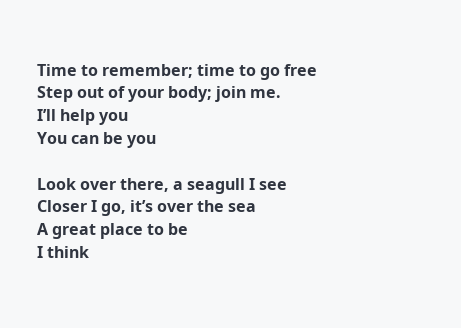Time to remember; time to go free
Step out of your body; join me.
I’ll help you
You can be you

Look over there, a seagull I see
Closer I go, it’s over the sea
A great place to be
I think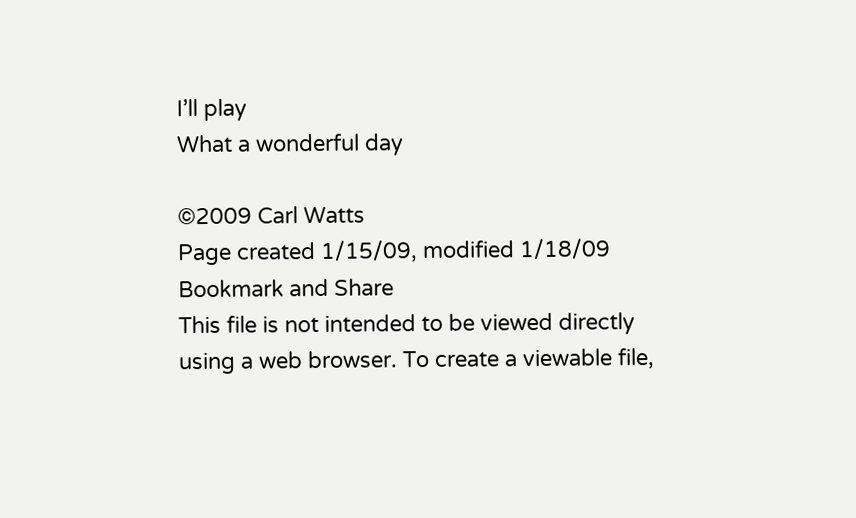I’ll play
What a wonderful day

©2009 Carl Watts
Page created 1/15/09, modified 1/18/09
Bookmark and Share
This file is not intended to be viewed directly using a web browser. To create a viewable file,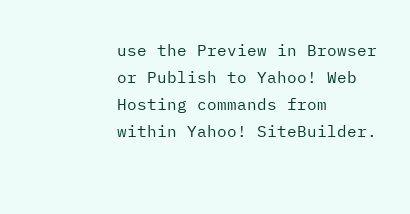use the Preview in Browser or Publish to Yahoo! Web Hosting commands from within Yahoo! SiteBuilder.